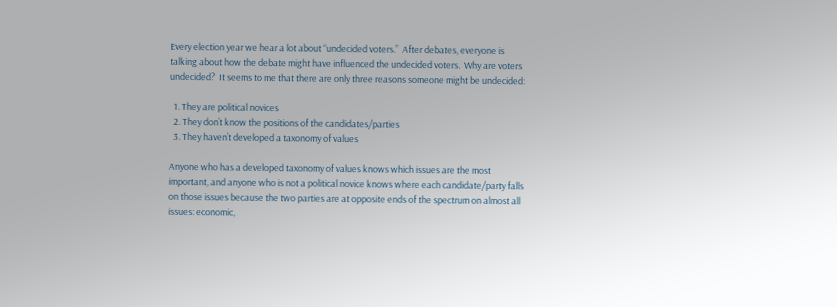Every election year we hear a lot about “undecided voters.”  After debates, everyone is talking about how the debate might have influenced the undecided voters.  Why are voters undecided?  It seems to me that there are only three reasons someone might be undecided:

  1. They are political novices
  2. They don’t know the positions of the candidates/parties
  3. They haven’t developed a taxonomy of values

Anyone who has a developed taxonomy of values knows which issues are the most important, and anyone who is not a political novice knows where each candidate/party falls on those issues because the two parties are at opposite ends of the spectrum on almost all issues: economic,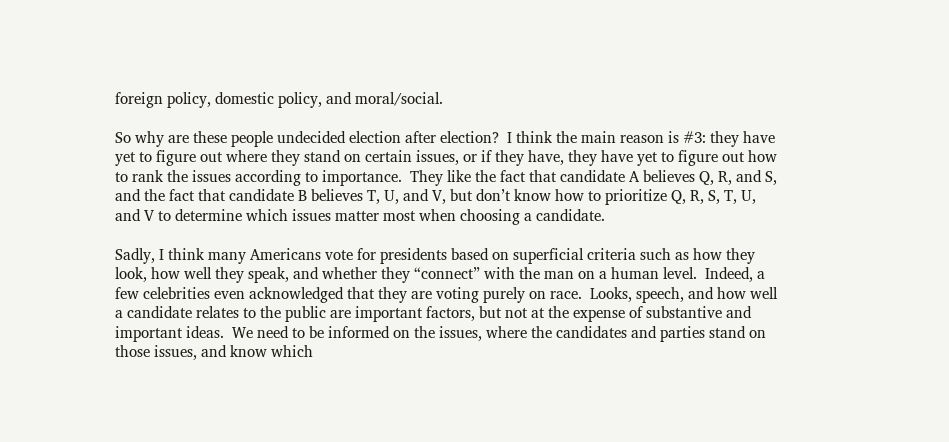foreign policy, domestic policy, and moral/social.

So why are these people undecided election after election?  I think the main reason is #3: they have yet to figure out where they stand on certain issues, or if they have, they have yet to figure out how to rank the issues according to importance.  They like the fact that candidate A believes Q, R, and S, and the fact that candidate B believes T, U, and V, but don’t know how to prioritize Q, R, S, T, U, and V to determine which issues matter most when choosing a candidate.

Sadly, I think many Americans vote for presidents based on superficial criteria such as how they look, how well they speak, and whether they “connect” with the man on a human level.  Indeed, a few celebrities even acknowledged that they are voting purely on race.  Looks, speech, and how well a candidate relates to the public are important factors, but not at the expense of substantive and important ideas.  We need to be informed on the issues, where the candidates and parties stand on those issues, and know which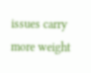issues carry more weight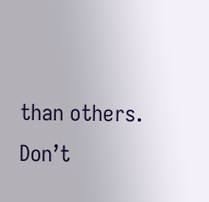than others.  Don’t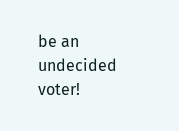be an undecided voter!